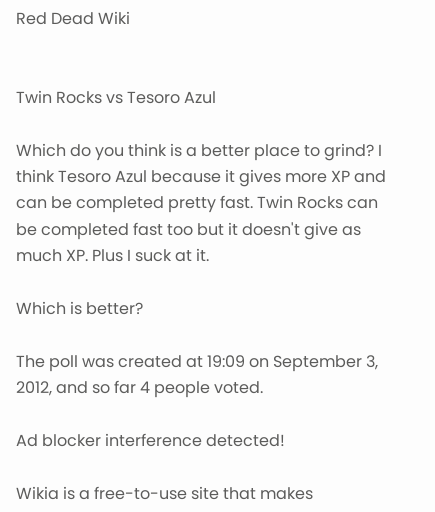Red Dead Wiki


Twin Rocks vs Tesoro Azul

Which do you think is a better place to grind? I think Tesoro Azul because it gives more XP and can be completed pretty fast. Twin Rocks can be completed fast too but it doesn't give as much XP. Plus I suck at it.

Which is better?

The poll was created at 19:09 on September 3, 2012, and so far 4 people voted.

Ad blocker interference detected!

Wikia is a free-to-use site that makes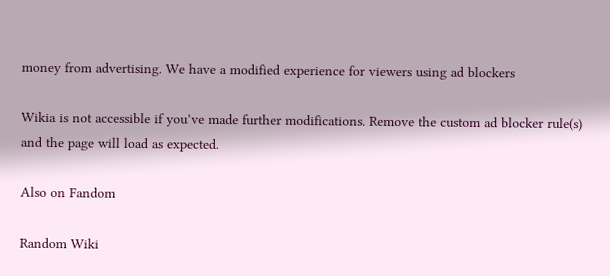money from advertising. We have a modified experience for viewers using ad blockers

Wikia is not accessible if you’ve made further modifications. Remove the custom ad blocker rule(s) and the page will load as expected.

Also on Fandom

Random Wiki